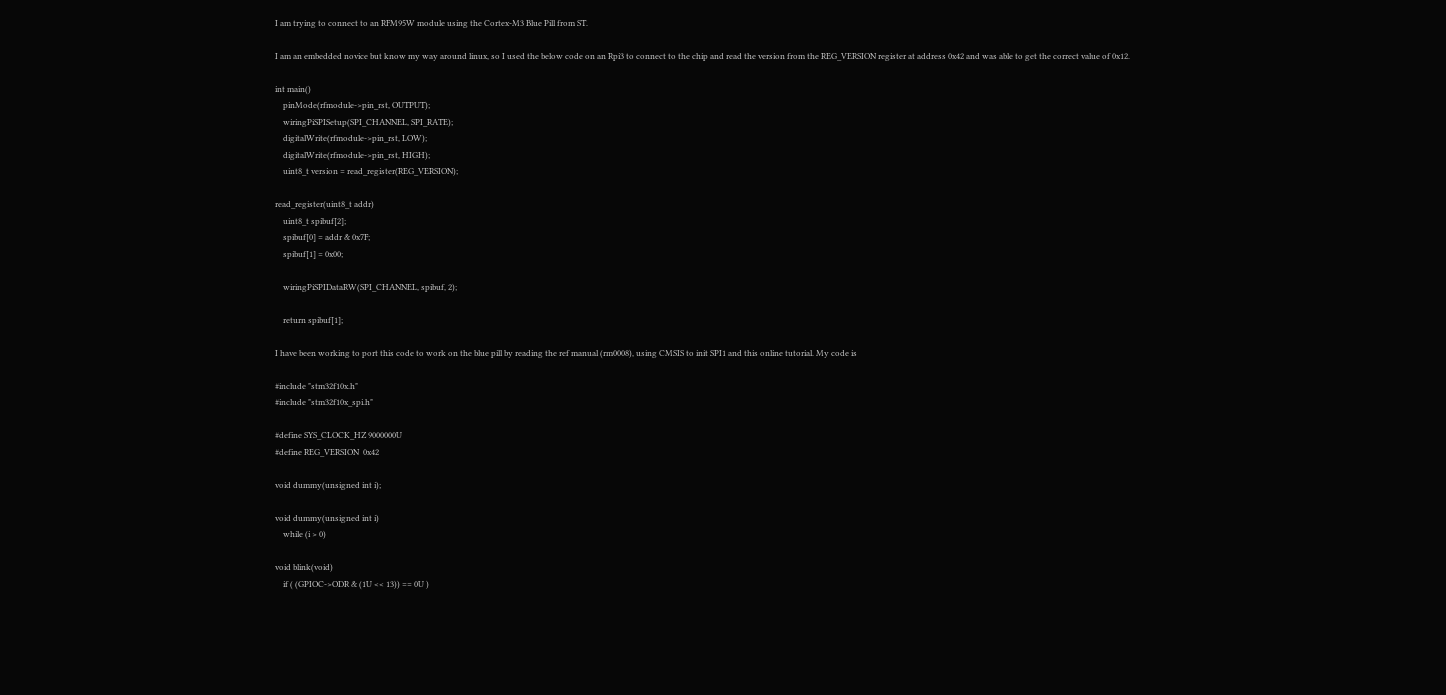I am trying to connect to an RFM95W module using the Cortex-M3 Blue Pill from ST.

I am an embedded novice but know my way around linux, so I used the below code on an Rpi3 to connect to the chip and read the version from the REG_VERSION register at address 0x42 and was able to get the correct value of 0x12.

int main()
    pinMode(rfmodule->pin_rst, OUTPUT);
    wiringPiSPISetup(SPI_CHANNEL, SPI_RATE);
    digitalWrite(rfmodule->pin_rst, LOW);
    digitalWrite(rfmodule->pin_rst, HIGH);
    uint8_t version = read_register(REG_VERSION);

read_register(uint8_t addr)
    uint8_t spibuf[2];
    spibuf[0] = addr & 0x7F;
    spibuf[1] = 0x00;

    wiringPiSPIDataRW(SPI_CHANNEL, spibuf, 2);

    return spibuf[1];

I have been working to port this code to work on the blue pill by reading the ref manual (rm0008), using CMSIS to init SPI1 and this online tutorial. My code is

#include "stm32f10x.h"
#include "stm32f10x_spi.h"

#define SYS_CLOCK_HZ 9000000U
#define REG_VERSION  0x42

void dummy(unsigned int i);

void dummy(unsigned int i)
    while (i > 0)

void blink(void)
    if ( (GPIOC->ODR & (1U << 13)) == 0U )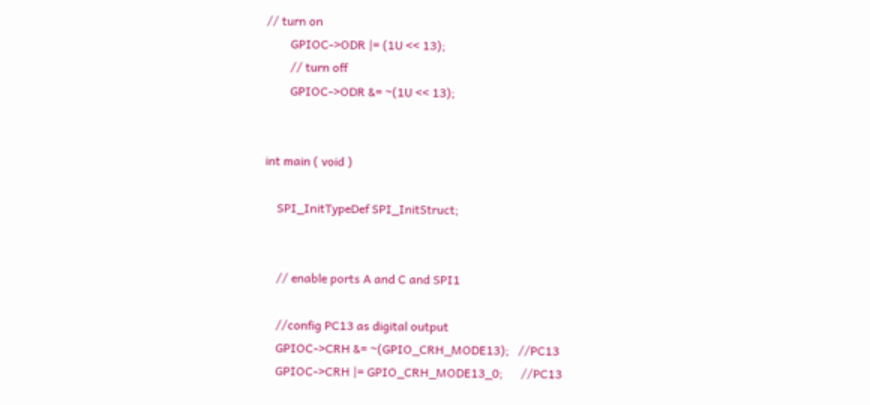// turn on
        GPIOC->ODR |= (1U << 13);
        // turn off
        GPIOC->ODR &= ~(1U << 13);


int main ( void )

    SPI_InitTypeDef SPI_InitStruct;


    // enable ports A and C and SPI1

    //config PC13 as digital output
    GPIOC->CRH &= ~(GPIO_CRH_MODE13);   //PC13
    GPIOC->CRH |= GPIO_CRH_MODE13_0;      //PC13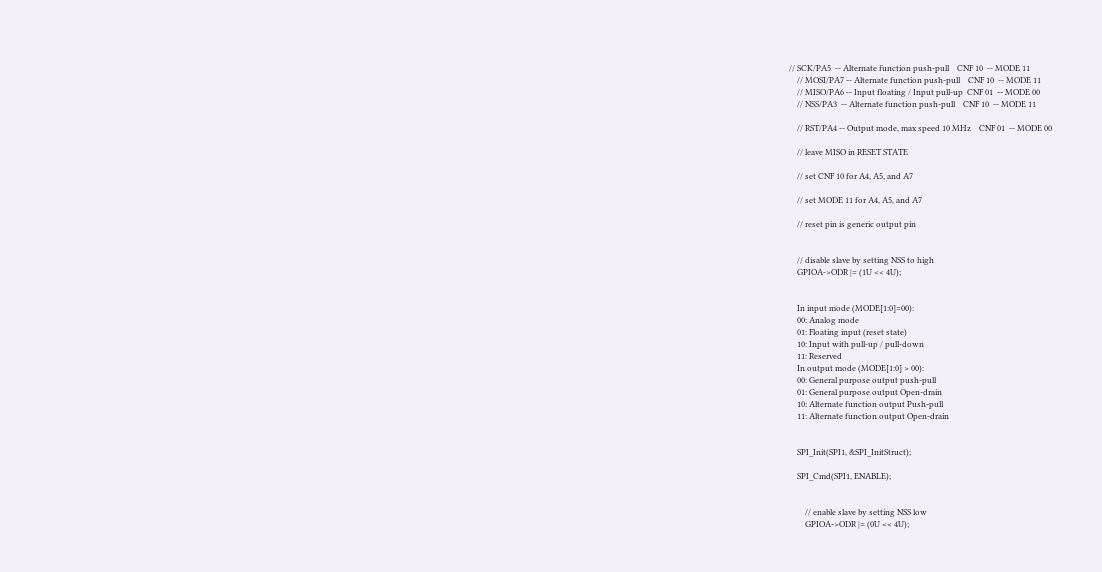// SCK/PA5  -- Alternate function push-pull    CNF 10  -- MODE 11
    // MOSI/PA7 -- Alternate function push-pull    CNF 10  -- MODE 11
    // MISO/PA6 -- Input floating / Input pull-up  CNF 01  -- MODE 00
    // NSS/PA3  -- Alternate function push-pull    CNF 10  -- MODE 11

    // RST/PA4 -- Output mode, max speed 10 MHz    CNF 01  -- MODE 00

    // leave MISO in RESET STATE

    // set CNF 10 for A4, A5, and A7

    // set MODE 11 for A4, A5, and A7

    // reset pin is generic output pin


    // disable slave by setting NSS to high
    GPIOA->ODR |= (1U << 4U);


    In input mode (MODE[1:0]=00):
    00: Analog mode
    01: Floating input (reset state)
    10: Input with pull-up / pull-down
    11: Reserved
    In output mode (MODE[1:0] > 00):
    00: General purpose output push-pull
    01: General purpose output Open-drain
    10: Alternate function output Push-pull
    11: Alternate function output Open-drain


    SPI_Init(SPI1, &SPI_InitStruct);

    SPI_Cmd(SPI1, ENABLE);


        // enable slave by setting NSS low
        GPIOA->ODR |= (0U << 4U);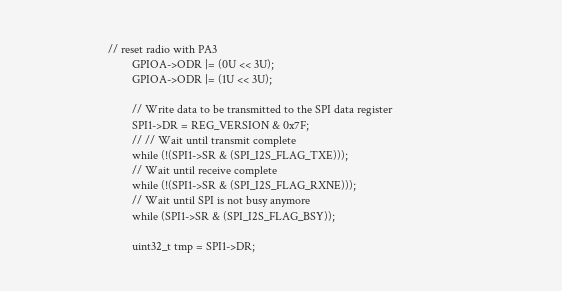// reset radio with PA3
        GPIOA->ODR |= (0U << 3U);
        GPIOA->ODR |= (1U << 3U);

        // Write data to be transmitted to the SPI data register
        SPI1->DR = REG_VERSION & 0x7F;
        // // Wait until transmit complete
        while (!(SPI1->SR & (SPI_I2S_FLAG_TXE)));
        // Wait until receive complete
        while (!(SPI1->SR & (SPI_I2S_FLAG_RXNE)));
        // Wait until SPI is not busy anymore
        while (SPI1->SR & (SPI_I2S_FLAG_BSY));

        uint32_t tmp = SPI1->DR;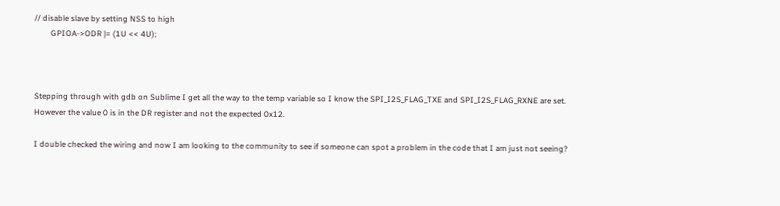// disable slave by setting NSS to high
        GPIOA->ODR |= (1U << 4U);



Stepping through with gdb on Sublime I get all the way to the temp variable so I know the SPI_I2S_FLAG_TXE and SPI_I2S_FLAG_RXNE are set. However the value 0 is in the DR register and not the expected 0x12.

I double checked the wiring and now I am looking to the community to see if someone can spot a problem in the code that I am just not seeing?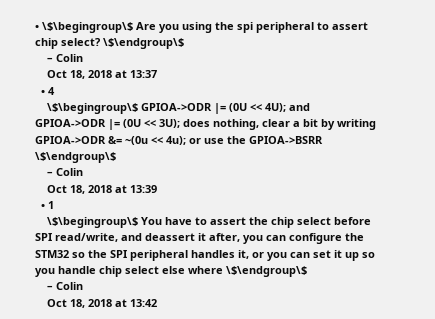• \$\begingroup\$ Are you using the spi peripheral to assert chip select? \$\endgroup\$
    – Colin
    Oct 18, 2018 at 13:37
  • 4
    \$\begingroup\$ GPIOA->ODR |= (0U << 4U); and GPIOA->ODR |= (0U << 3U); does nothing, clear a bit by writing GPIOA->ODR &= ~(0u << 4u); or use the GPIOA->BSRR \$\endgroup\$
    – Colin
    Oct 18, 2018 at 13:39
  • 1
    \$\begingroup\$ You have to assert the chip select before SPI read/write, and deassert it after, you can configure the STM32 so the SPI peripheral handles it, or you can set it up so you handle chip select else where \$\endgroup\$
    – Colin
    Oct 18, 2018 at 13:42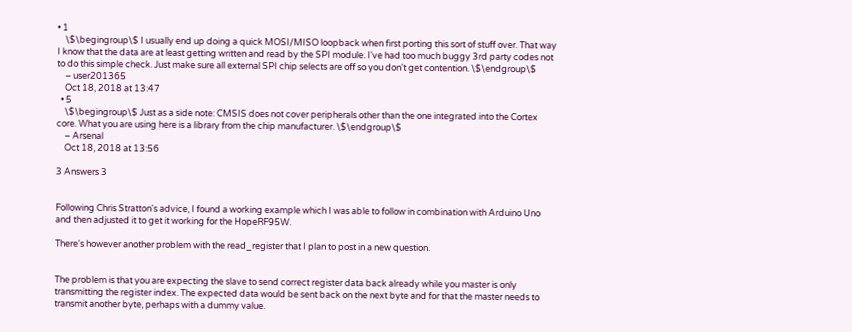• 1
    \$\begingroup\$ I usually end up doing a quick MOSI/MISO loopback when first porting this sort of stuff over. That way I know that the data are at least getting written and read by the SPI module. I've had too much buggy 3rd party codes not to do this simple check. Just make sure all external SPI chip selects are off so you don't get contention. \$\endgroup\$
    – user201365
    Oct 18, 2018 at 13:47
  • 5
    \$\begingroup\$ Just as a side note: CMSIS does not cover peripherals other than the one integrated into the Cortex core. What you are using here is a library from the chip manufacturer. \$\endgroup\$
    – Arsenal
    Oct 18, 2018 at 13:56

3 Answers 3


Following Chris Stratton's advice, I found a working example which I was able to follow in combination with Arduino Uno and then adjusted it to get it working for the HopeRF95W.

There's however another problem with the read_register that I plan to post in a new question.


The problem is that you are expecting the slave to send correct register data back already while you master is only transmitting the register index. The expected data would be sent back on the next byte and for that the master needs to transmit another byte, perhaps with a dummy value.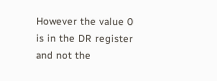However the value 0 is in the DR register and not the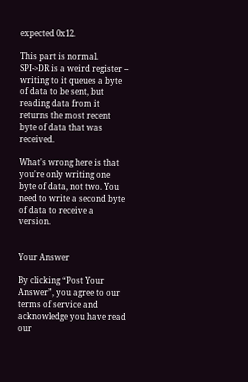expected 0x12.

This part is normal. SPI->DR is a weird register -- writing to it queues a byte of data to be sent, but reading data from it returns the most recent byte of data that was received.

What's wrong here is that you're only writing one byte of data, not two. You need to write a second byte of data to receive a version.


Your Answer

By clicking “Post Your Answer”, you agree to our terms of service and acknowledge you have read our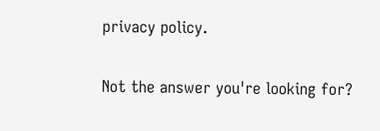privacy policy.

Not the answer you're looking for?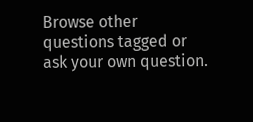Browse other questions tagged or ask your own question.